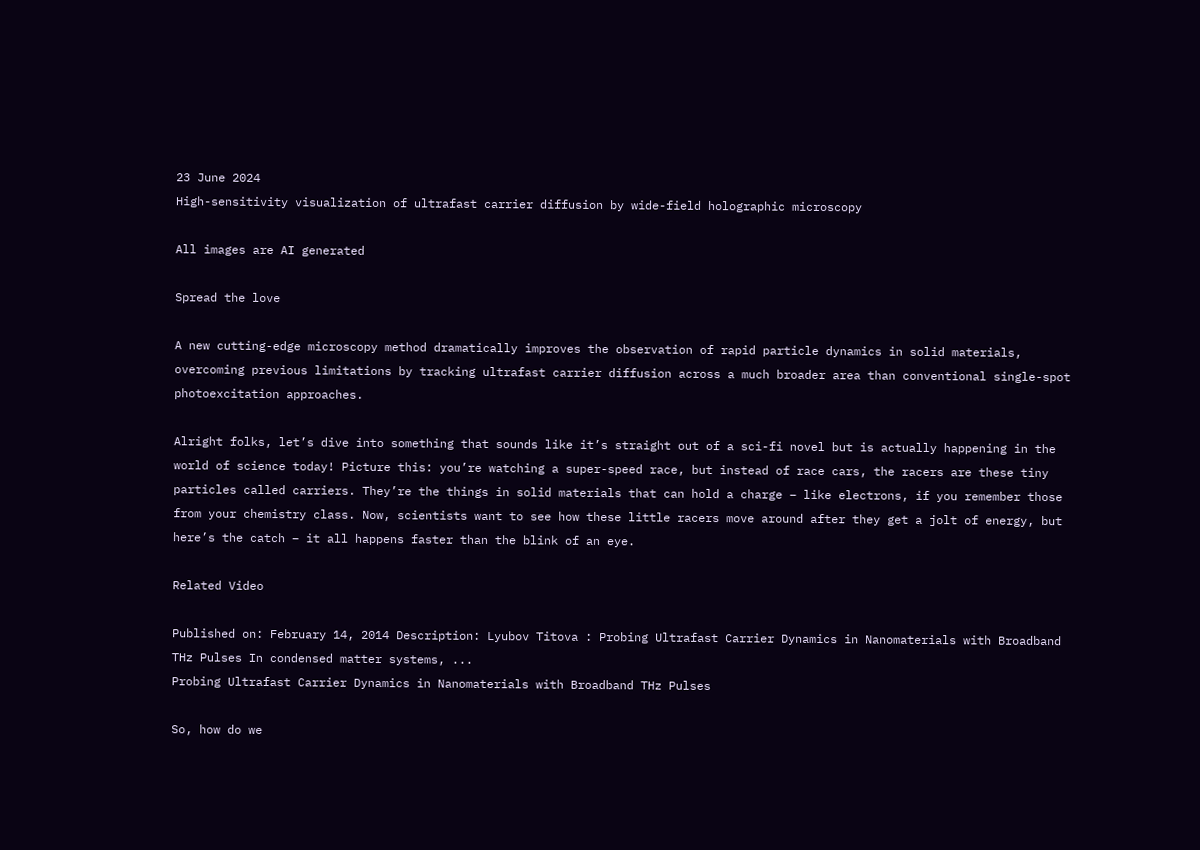23 June 2024
High-sensitivity visualization of ultrafast carrier diffusion by wide-field holographic microscopy

All images are AI generated

Spread the love

A new cutting-edge microscopy method dramatically improves the observation of rapid particle dynamics in solid materials, overcoming previous limitations by tracking ultrafast carrier diffusion across a much broader area than conventional single-spot photoexcitation approaches.

Alright folks, let’s dive into something that sounds like it’s straight out of a sci-fi novel but is actually happening in the world of science today! Picture this: you’re watching a super-speed race, but instead of race cars, the racers are these tiny particles called carriers. They’re the things in solid materials that can hold a charge – like electrons, if you remember those from your chemistry class. Now, scientists want to see how these little racers move around after they get a jolt of energy, but here’s the catch – it all happens faster than the blink of an eye.

Related Video

Published on: February 14, 2014 Description: Lyubov Titova : Probing Ultrafast Carrier Dynamics in Nanomaterials with Broadband THz Pulses In condensed matter systems, ...
Probing Ultrafast Carrier Dynamics in Nanomaterials with Broadband THz Pulses

So, how do we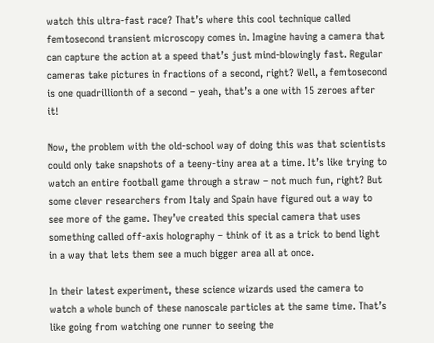watch this ultra-fast race? That’s where this cool technique called femtosecond transient microscopy comes in. Imagine having a camera that can capture the action at a speed that’s just mind-blowingly fast. Regular cameras take pictures in fractions of a second, right? Well, a femtosecond is one quadrillionth of a second – yeah, that’s a one with 15 zeroes after it!

Now, the problem with the old-school way of doing this was that scientists could only take snapshots of a teeny-tiny area at a time. It’s like trying to watch an entire football game through a straw – not much fun, right? But some clever researchers from Italy and Spain have figured out a way to see more of the game. They’ve created this special camera that uses something called off-axis holography – think of it as a trick to bend light in a way that lets them see a much bigger area all at once.

In their latest experiment, these science wizards used the camera to watch a whole bunch of these nanoscale particles at the same time. That’s like going from watching one runner to seeing the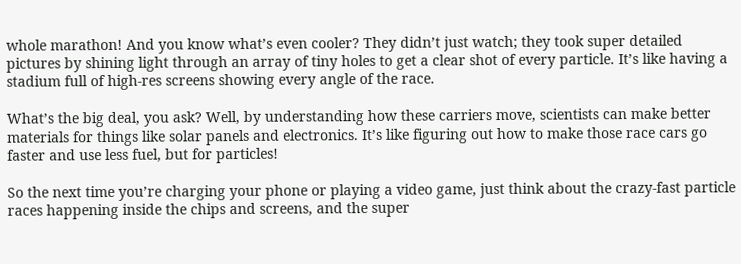whole marathon! And you know what’s even cooler? They didn’t just watch; they took super detailed pictures by shining light through an array of tiny holes to get a clear shot of every particle. It’s like having a stadium full of high-res screens showing every angle of the race.

What’s the big deal, you ask? Well, by understanding how these carriers move, scientists can make better materials for things like solar panels and electronics. It’s like figuring out how to make those race cars go faster and use less fuel, but for particles!

So the next time you’re charging your phone or playing a video game, just think about the crazy-fast particle races happening inside the chips and screens, and the super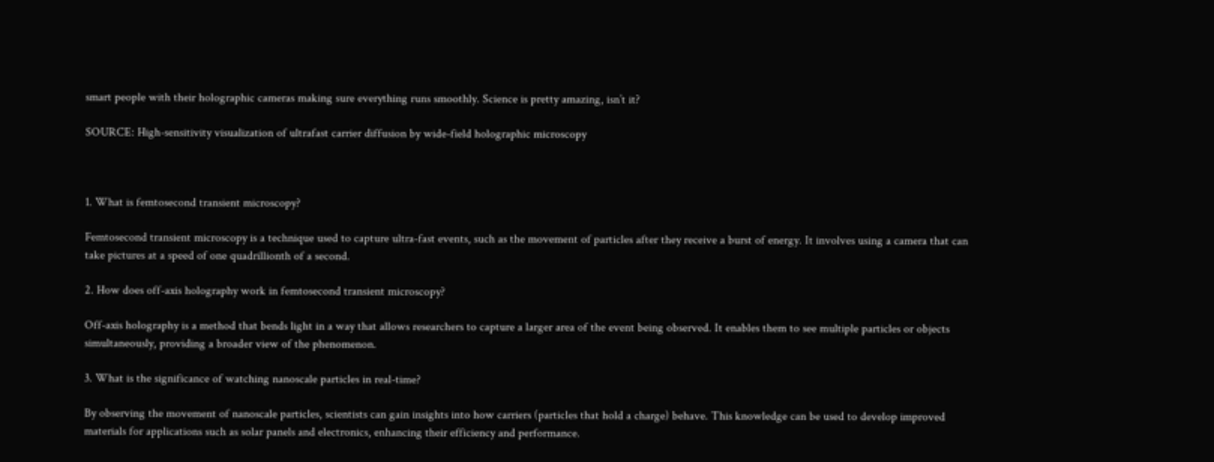smart people with their holographic cameras making sure everything runs smoothly. Science is pretty amazing, isn’t it?

SOURCE: High-sensitivity visualization of ultrafast carrier diffusion by wide-field holographic microscopy



1. What is femtosecond transient microscopy?

Femtosecond transient microscopy is a technique used to capture ultra-fast events, such as the movement of particles after they receive a burst of energy. It involves using a camera that can take pictures at a speed of one quadrillionth of a second.

2. How does off-axis holography work in femtosecond transient microscopy?

Off-axis holography is a method that bends light in a way that allows researchers to capture a larger area of the event being observed. It enables them to see multiple particles or objects simultaneously, providing a broader view of the phenomenon.

3. What is the significance of watching nanoscale particles in real-time?

By observing the movement of nanoscale particles, scientists can gain insights into how carriers (particles that hold a charge) behave. This knowledge can be used to develop improved materials for applications such as solar panels and electronics, enhancing their efficiency and performance.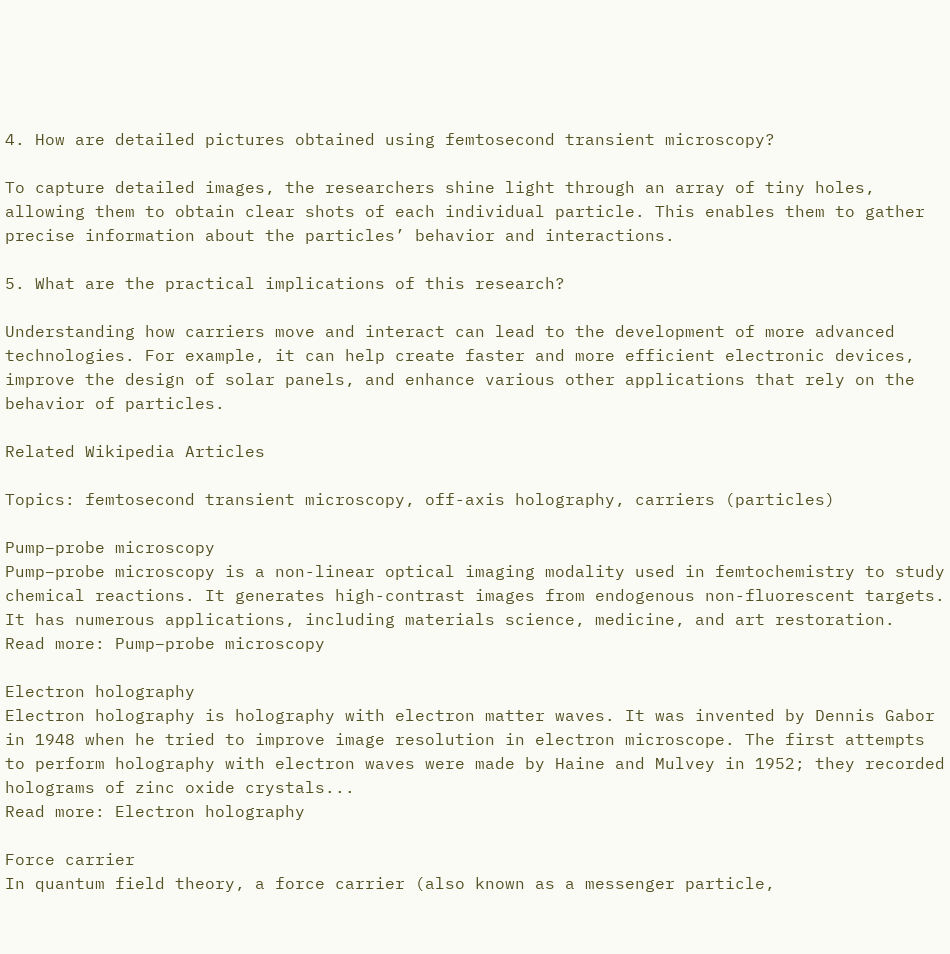4. How are detailed pictures obtained using femtosecond transient microscopy?

To capture detailed images, the researchers shine light through an array of tiny holes, allowing them to obtain clear shots of each individual particle. This enables them to gather precise information about the particles’ behavior and interactions.

5. What are the practical implications of this research?

Understanding how carriers move and interact can lead to the development of more advanced technologies. For example, it can help create faster and more efficient electronic devices, improve the design of solar panels, and enhance various other applications that rely on the behavior of particles.

Related Wikipedia Articles

Topics: femtosecond transient microscopy, off-axis holography, carriers (particles)

Pump–probe microscopy
Pump–probe microscopy is a non-linear optical imaging modality used in femtochemistry to study chemical reactions. It generates high-contrast images from endogenous non-fluorescent targets. It has numerous applications, including materials science, medicine, and art restoration.
Read more: Pump–probe microscopy

Electron holography
Electron holography is holography with electron matter waves. It was invented by Dennis Gabor in 1948 when he tried to improve image resolution in electron microscope. The first attempts to perform holography with electron waves were made by Haine and Mulvey in 1952; they recorded holograms of zinc oxide crystals...
Read more: Electron holography

Force carrier
In quantum field theory, a force carrier (also known as a messenger particle,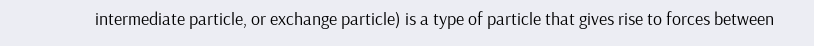intermediate particle, or exchange particle) is a type of particle that gives rise to forces between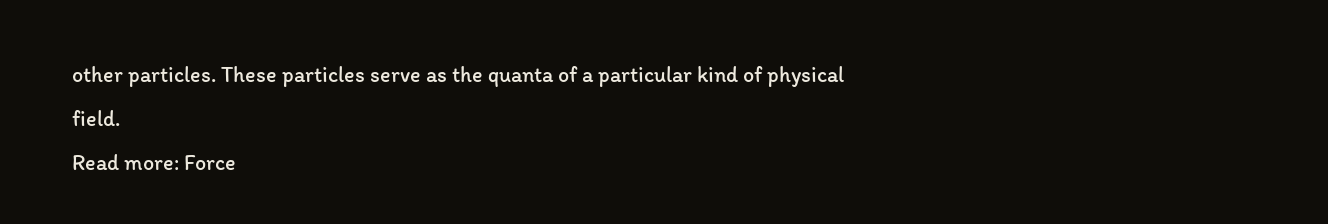other particles. These particles serve as the quanta of a particular kind of physical field.
Read more: Force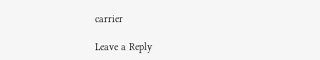carrier

Leave a Reply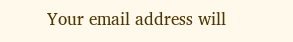Your email address will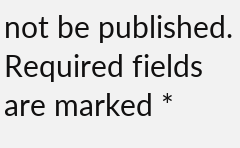not be published. Required fields are marked *